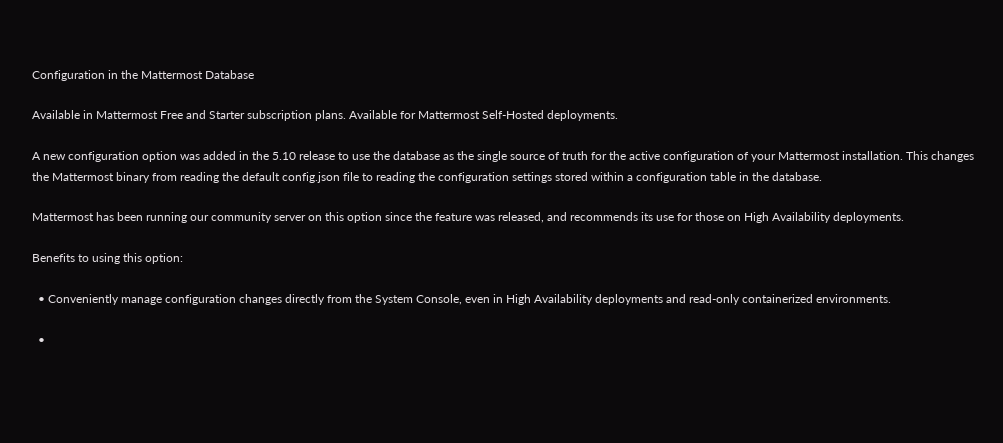Configuration in the Mattermost Database

Available in Mattermost Free and Starter subscription plans. Available for Mattermost Self-Hosted deployments.

A new configuration option was added in the 5.10 release to use the database as the single source of truth for the active configuration of your Mattermost installation. This changes the Mattermost binary from reading the default config.json file to reading the configuration settings stored within a configuration table in the database.

Mattermost has been running our community server on this option since the feature was released, and recommends its use for those on High Availability deployments.

Benefits to using this option:

  • Conveniently manage configuration changes directly from the System Console, even in High Availability deployments and read-only containerized environments.

  •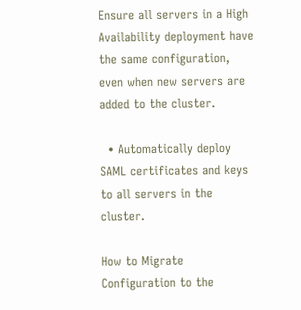Ensure all servers in a High Availability deployment have the same configuration, even when new servers are added to the cluster.

  • Automatically deploy SAML certificates and keys to all servers in the cluster.

How to Migrate Configuration to the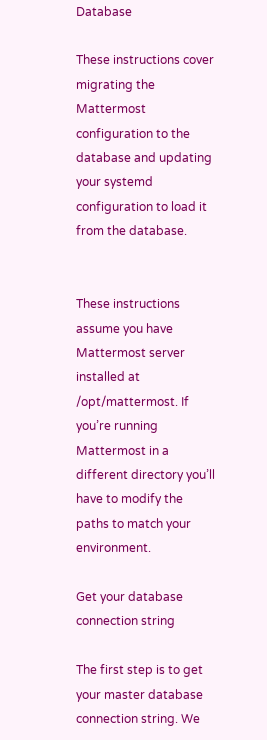Database

These instructions cover migrating the Mattermost configuration to the database and updating your systemd configuration to load it from the database.


These instructions assume you have Mattermost server installed at /opt/mattermost. If you’re running Mattermost in a different directory you’ll have to modify the paths to match your environment.

Get your database connection string

The first step is to get your master database connection string. We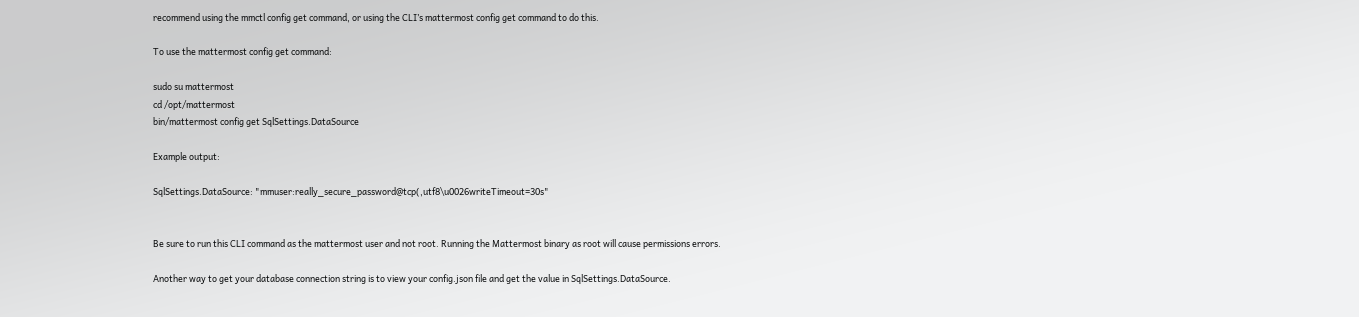recommend using the mmctl config get command, or using the CLI’s mattermost config get command to do this.

To use the mattermost config get command:

sudo su mattermost
cd /opt/mattermost
bin/mattermost config get SqlSettings.DataSource

Example output:

SqlSettings.DataSource: "mmuser:really_secure_password@tcp(,utf8\u0026writeTimeout=30s"


Be sure to run this CLI command as the mattermost user and not root. Running the Mattermost binary as root will cause permissions errors.

Another way to get your database connection string is to view your config.json file and get the value in SqlSettings.DataSource.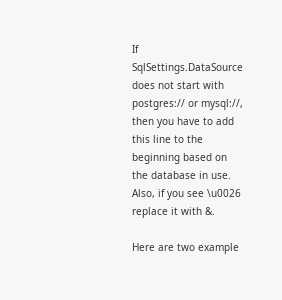If SqlSettings.DataSource does not start with postgres:// or mysql://, then you have to add this line to the beginning based on the database in use. Also, if you see \u0026 replace it with &.

Here are two example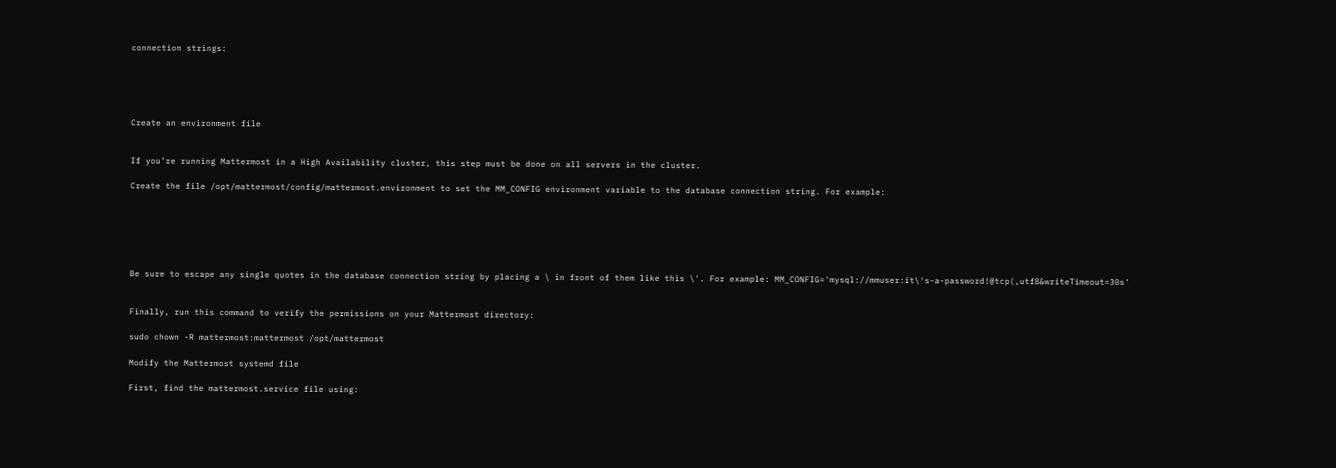connection strings:





Create an environment file


If you’re running Mattermost in a High Availability cluster, this step must be done on all servers in the cluster.

Create the file /opt/mattermost/config/mattermost.environment to set the MM_CONFIG environment variable to the database connection string. For example:






Be sure to escape any single quotes in the database connection string by placing a \ in front of them like this \'. For example: MM_CONFIG='mysql://mmuser:it\'s-a-password!@tcp(,utf8&writeTimeout=30s'


Finally, run this command to verify the permissions on your Mattermost directory:

sudo chown -R mattermost:mattermost /opt/mattermost

Modify the Mattermost systemd file

First, find the mattermost.service file using: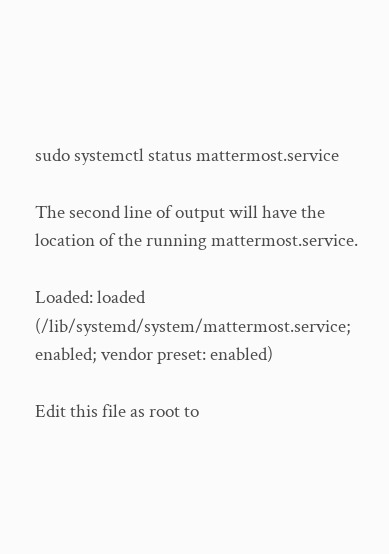sudo systemctl status mattermost.service

The second line of output will have the location of the running mattermost.service.

Loaded: loaded (/lib/systemd/system/mattermost.service; enabled; vendor preset: enabled)

Edit this file as root to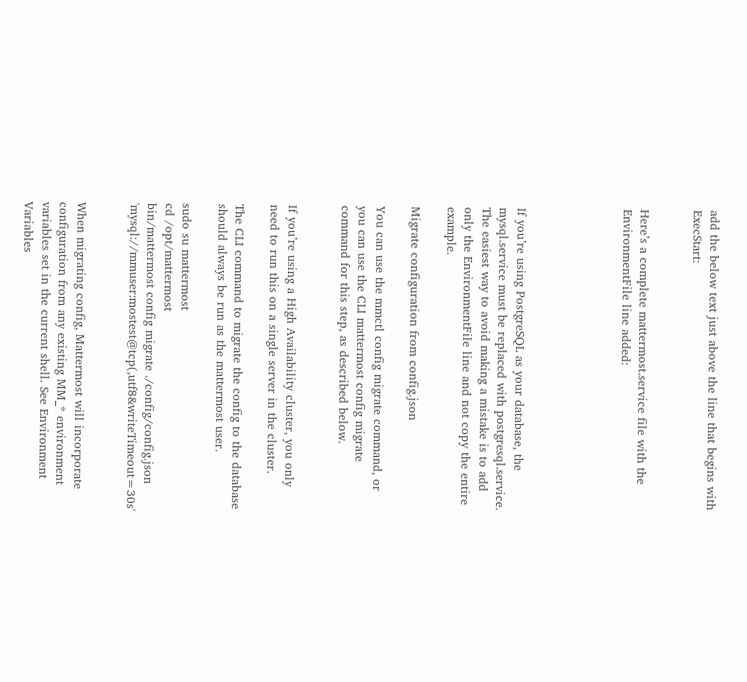add the below text just above the line that begins with ExecStart:


Here’s a complete mattermost.service file with the EnvironmentFile line added:





If you’re using PostgreSQL as your database, the mysql.service must be replaced with postgresql.service. The easiest way to avoid making a mistake is to add only the EnvironmentFile line and not copy the entire example.

Migrate configuration from config.json

You can use the mmctl config migrate command, or you can use the CLI mattermost config migrate command for this step, as described below.


If you’re using a High Availability cluster, you only need to run this on a single server in the cluster.

The CLI command to migrate the config to the database should always be run as the mattermost user.

sudo su mattermost
cd /opt/mattermost
bin/mattermost config migrate ./config/config.json 'mysql://mmuser:mostest@tcp(,utf8&writeTimeout=30s'


When migrating config, Mattermost will incorporate configuration from any existing MM_* environment variables set in the current shell. See Environment Variables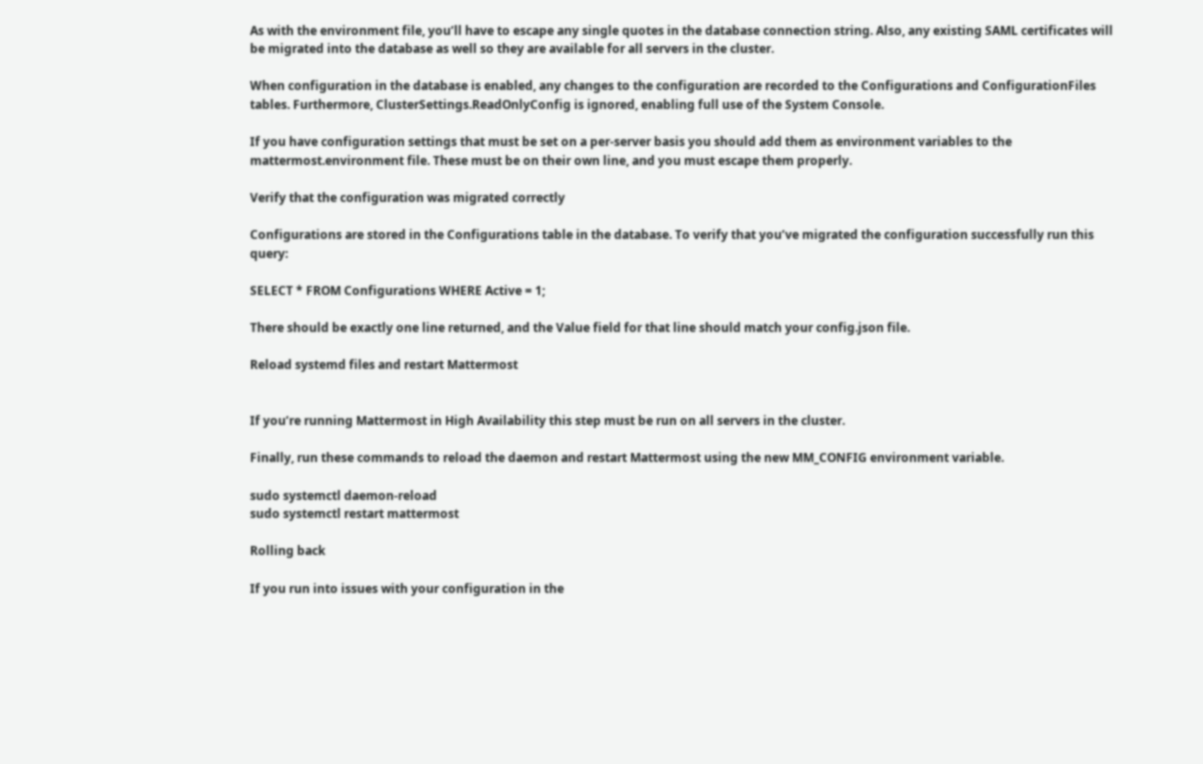As with the environment file, you’ll have to escape any single quotes in the database connection string. Also, any existing SAML certificates will be migrated into the database as well so they are available for all servers in the cluster.

When configuration in the database is enabled, any changes to the configuration are recorded to the Configurations and ConfigurationFiles tables. Furthermore, ClusterSettings.ReadOnlyConfig is ignored, enabling full use of the System Console.

If you have configuration settings that must be set on a per-server basis you should add them as environment variables to the mattermost.environment file. These must be on their own line, and you must escape them properly.

Verify that the configuration was migrated correctly

Configurations are stored in the Configurations table in the database. To verify that you’ve migrated the configuration successfully run this query:

SELECT * FROM Configurations WHERE Active = 1;

There should be exactly one line returned, and the Value field for that line should match your config.json file.

Reload systemd files and restart Mattermost


If you’re running Mattermost in High Availability this step must be run on all servers in the cluster.

Finally, run these commands to reload the daemon and restart Mattermost using the new MM_CONFIG environment variable.

sudo systemctl daemon-reload
sudo systemctl restart mattermost

Rolling back

If you run into issues with your configuration in the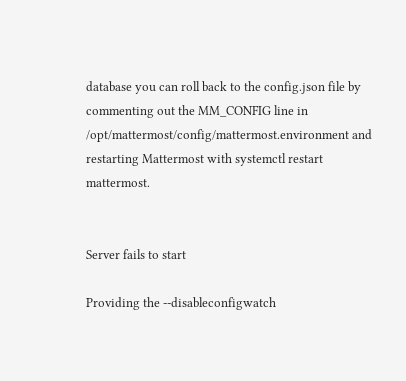database you can roll back to the config.json file by commenting out the MM_CONFIG line in /opt/mattermost/config/mattermost.environment and restarting Mattermost with systemctl restart mattermost.


Server fails to start

Providing the --disableconfigwatch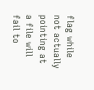flag while not actually pointing at a file will fail to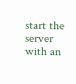start the server with an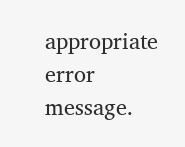appropriate error message.